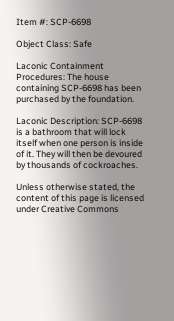Item #: SCP-6698

Object Class: Safe

Laconic Containment Procedures: The house containing SCP-6698 has been purchased by the foundation.

Laconic Description: SCP-6698 is a bathroom that will lock itself when one person is inside of it. They will then be devoured by thousands of cockroaches.

Unless otherwise stated, the content of this page is licensed under Creative Commons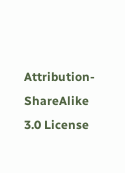Attribution-ShareAlike 3.0 License